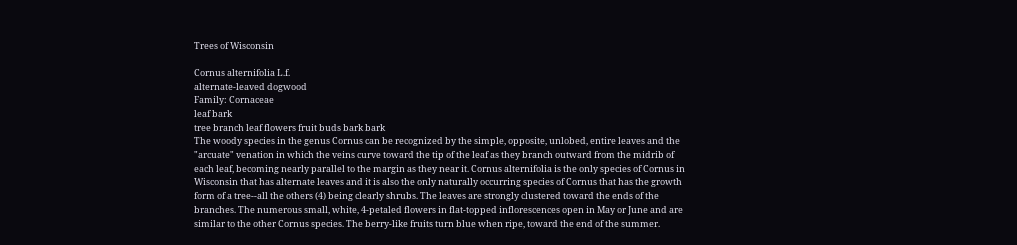Trees of Wisconsin

Cornus alternifolia L.f.
alternate-leaved dogwood
Family: Cornaceae
leaf bark
tree branch leaf flowers fruit buds bark bark
The woody species in the genus Cornus can be recognized by the simple, opposite, unlobed, entire leaves and the "arcuate" venation in which the veins curve toward the tip of the leaf as they branch outward from the midrib of each leaf, becoming nearly parallel to the margin as they near it. Cornus alternifolia is the only species of Cornus in Wisconsin that has alternate leaves and it is also the only naturally occurring species of Cornus that has the growth form of a tree--all the others (4) being clearly shrubs. The leaves are strongly clustered toward the ends of the branches. The numerous small, white, 4-petaled flowers in flat-topped inflorescences open in May or June and are similar to the other Cornus species. The berry-like fruits turn blue when ripe, toward the end of the summer.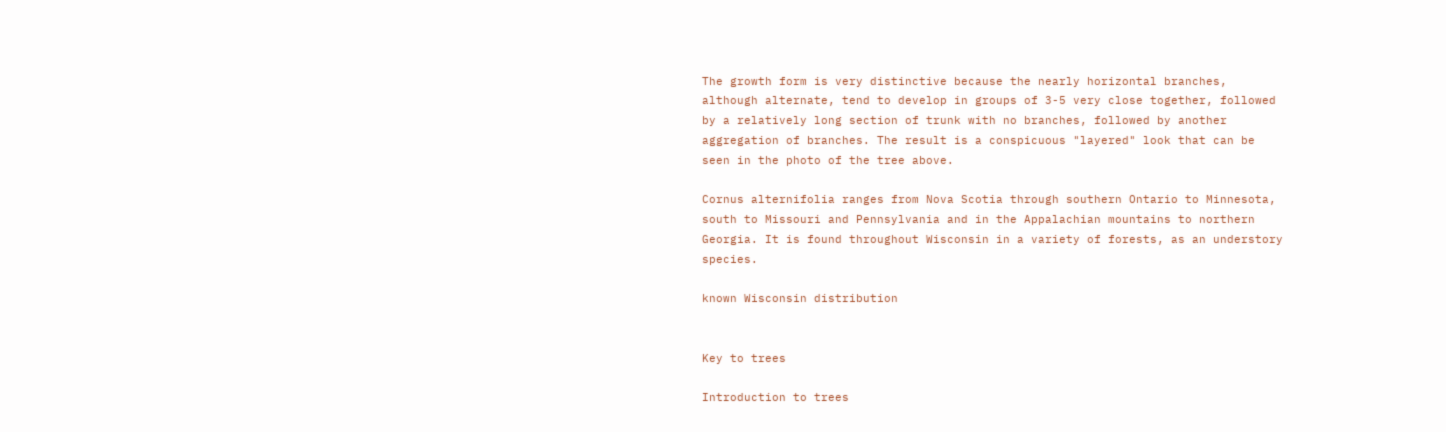The growth form is very distinctive because the nearly horizontal branches, although alternate, tend to develop in groups of 3-5 very close together, followed by a relatively long section of trunk with no branches, followed by another aggregation of branches. The result is a conspicuous "layered" look that can be seen in the photo of the tree above.

Cornus alternifolia ranges from Nova Scotia through southern Ontario to Minnesota, south to Missouri and Pennsylvania and in the Appalachian mountains to northern Georgia. It is found throughout Wisconsin in a variety of forests, as an understory species.

known Wisconsin distribution


Key to trees

Introduction to trees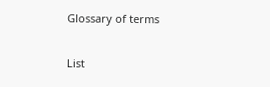Glossary of terms

List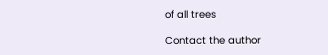of all trees

Contact the author